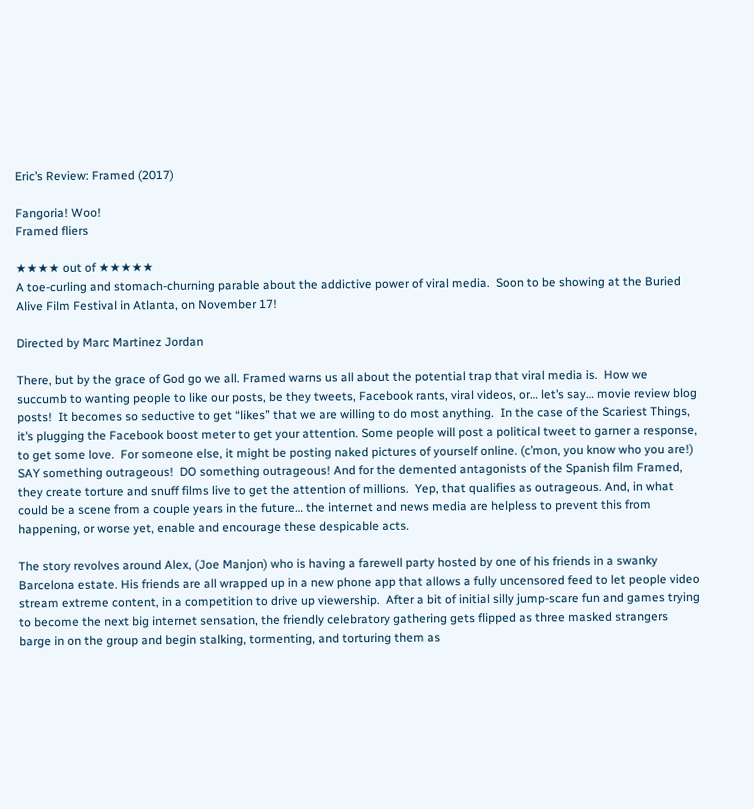Eric’s Review: Framed (2017)

Fangoria! Woo!
Framed fliers

★★★★ out of ★★★★★
A toe-curling and stomach-churning parable about the addictive power of viral media.  Soon to be showing at the Buried Alive Film Festival in Atlanta, on November 17!

Directed by Marc Martinez Jordan

There, but by the grace of God go we all. Framed warns us all about the potential trap that viral media is.  How we succumb to wanting people to like our posts, be they tweets, Facebook rants, viral videos, or… let’s say… movie review blog posts!  It becomes so seductive to get “likes” that we are willing to do most anything.  In the case of the Scariest Things, it’s plugging the Facebook boost meter to get your attention. Some people will post a political tweet to garner a response, to get some love.  For someone else, it might be posting naked pictures of yourself online. (c’mon, you know who you are!) SAY something outrageous!  DO something outrageous! And for the demented antagonists of the Spanish film Framed, they create torture and snuff films live to get the attention of millions.  Yep, that qualifies as outrageous. And, in what could be a scene from a couple years in the future… the internet and news media are helpless to prevent this from happening, or worse yet, enable and encourage these despicable acts.

The story revolves around Alex, (Joe Manjon) who is having a farewell party hosted by one of his friends in a swanky Barcelona estate. His friends are all wrapped up in a new phone app that allows a fully uncensored feed to let people video stream extreme content, in a competition to drive up viewership.  After a bit of initial silly jump-scare fun and games trying to become the next big internet sensation, the friendly celebratory gathering gets flipped as three masked strangers barge in on the group and begin stalking, tormenting, and torturing them as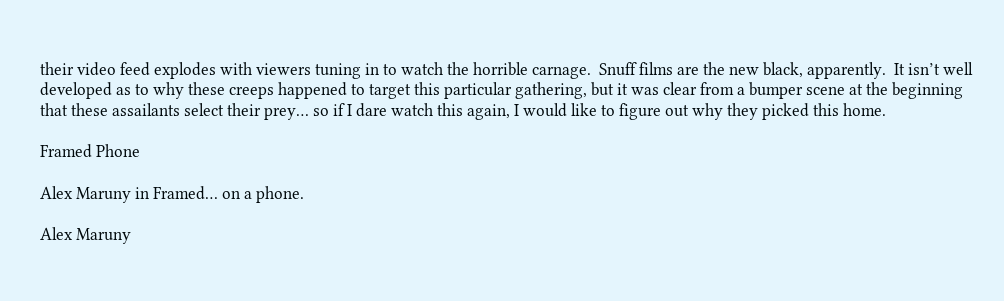their video feed explodes with viewers tuning in to watch the horrible carnage.  Snuff films are the new black, apparently.  It isn’t well developed as to why these creeps happened to target this particular gathering, but it was clear from a bumper scene at the beginning that these assailants select their prey… so if I dare watch this again, I would like to figure out why they picked this home.

Framed Phone

Alex Maruny in Framed… on a phone.

Alex Maruny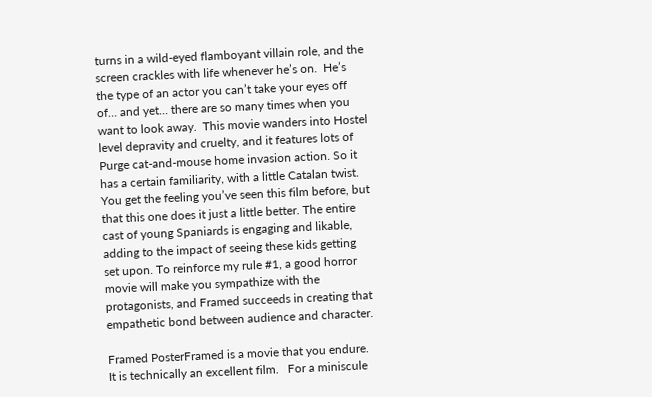turns in a wild-eyed flamboyant villain role, and the screen crackles with life whenever he’s on.  He’s the type of an actor you can’t take your eyes off of… and yet… there are so many times when you want to look away.  This movie wanders into Hostel level depravity and cruelty, and it features lots of Purge cat-and-mouse home invasion action. So it has a certain familiarity, with a little Catalan twist. You get the feeling you’ve seen this film before, but that this one does it just a little better. The entire cast of young Spaniards is engaging and likable, adding to the impact of seeing these kids getting set upon. To reinforce my rule #1, a good horror movie will make you sympathize with the protagonists, and Framed succeeds in creating that empathetic bond between audience and character.

Framed PosterFramed is a movie that you endure.  It is technically an excellent film.   For a miniscule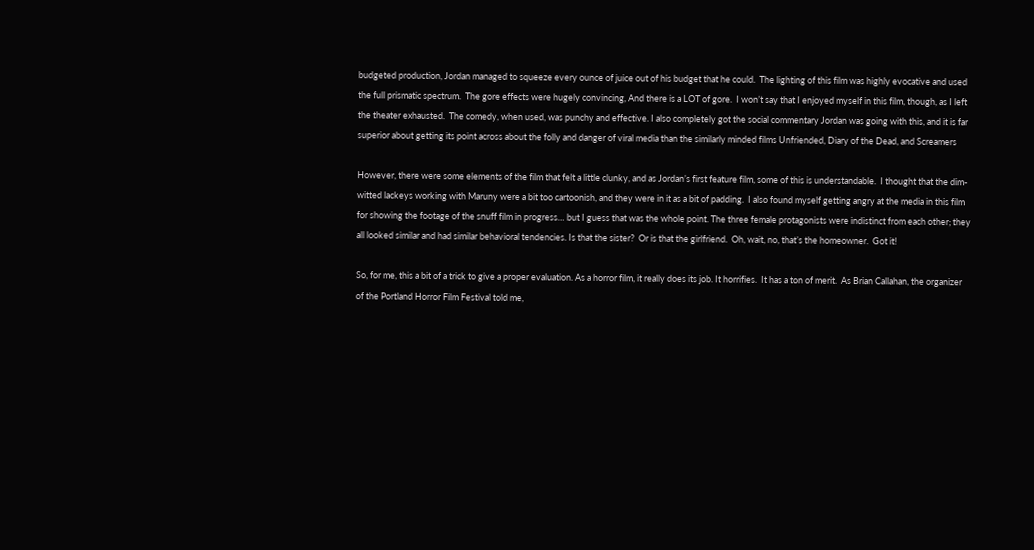budgeted production, Jordan managed to squeeze every ounce of juice out of his budget that he could.  The lighting of this film was highly evocative and used the full prismatic spectrum.  The gore effects were hugely convincing, And there is a LOT of gore.  I won’t say that I enjoyed myself in this film, though, as I left the theater exhausted.  The comedy, when used, was punchy and effective. I also completely got the social commentary Jordan was going with this, and it is far superior about getting its point across about the folly and danger of viral media than the similarly minded films Unfriended, Diary of the Dead, and Screamers

However, there were some elements of the film that felt a little clunky, and as Jordan’s first feature film, some of this is understandable.  I thought that the dim-witted lackeys working with Maruny were a bit too cartoonish, and they were in it as a bit of padding.  I also found myself getting angry at the media in this film for showing the footage of the snuff film in progress… but I guess that was the whole point. The three female protagonists were indistinct from each other; they all looked similar and had similar behavioral tendencies. Is that the sister?  Or is that the girlfriend.  Oh, wait, no, that’s the homeowner.  Got it!

So, for me, this a bit of a trick to give a proper evaluation. As a horror film, it really does its job. It horrifies.  It has a ton of merit.  As Brian Callahan, the organizer of the Portland Horror Film Festival told me,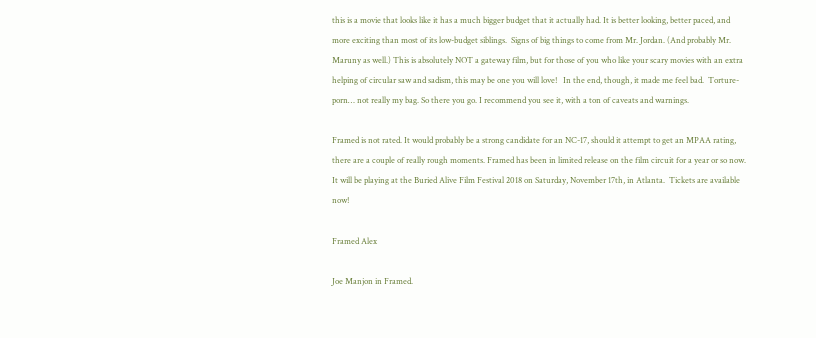this is a movie that looks like it has a much bigger budget that it actually had. It is better looking, better paced, and more exciting than most of its low-budget siblings.  Signs of big things to come from Mr. Jordan. (And probably Mr. Maruny as well.) This is absolutely NOT a gateway film, but for those of you who like your scary movies with an extra helping of circular saw and sadism, this may be one you will love!   In the end, though, it made me feel bad.  Torture-porn… not really my bag. So there you go. I recommend you see it, with a ton of caveats and warnings.

Framed is not rated. It would probably be a strong candidate for an NC-17, should it attempt to get an MPAA rating, there are a couple of really rough moments. Framed has been in limited release on the film circuit for a year or so now. It will be playing at the Buried Alive Film Festival 2018 on Saturday, November 17th, in Atlanta.  Tickets are available now!

Framed Alex

Joe Manjon in Framed.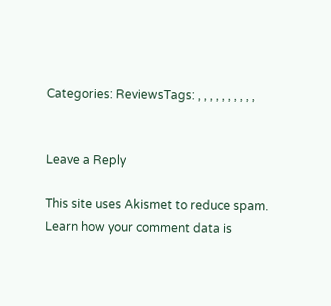Categories: ReviewsTags: , , , , , , , , , ,


Leave a Reply

This site uses Akismet to reduce spam. Learn how your comment data is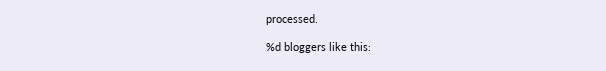processed.

%d bloggers like this: